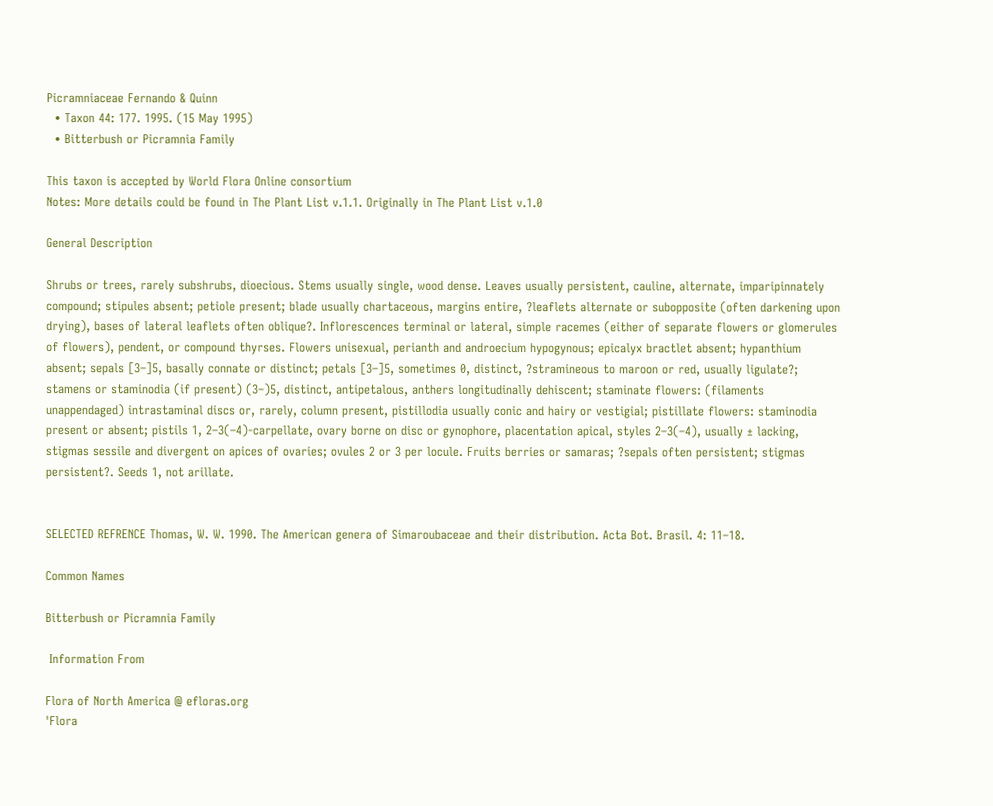Picramniaceae Fernando & Quinn
  • Taxon 44: 177. 1995. (15 May 1995)
  • Bitterbush or Picramnia Family

This taxon is accepted by World Flora Online consortium
Notes: More details could be found in The Plant List v.1.1. Originally in The Plant List v.1.0

General Description

Shrubs or trees, rarely subshrubs, dioecious. Stems usually single, wood dense. Leaves usually persistent, cauline, alternate, imparipinnately compound; stipules absent; petiole present; blade usually chartaceous, margins entire, ?leaflets alternate or subopposite (often darkening upon drying), bases of lateral leaflets often oblique?. Inflorescences terminal or lateral, simple racemes (either of separate flowers or glomerules of flowers), pendent, or compound thyrses. Flowers unisexual, perianth and androecium hypogynous; epicalyx bractlet absent; hypanthium absent; sepals [3–]5, basally connate or distinct; petals [3–]5, sometimes 0, distinct, ?stramineous to maroon or red, usually ligulate?; stamens or staminodia (if present) (3–)5, distinct, antipetalous, anthers longitudinally dehiscent; staminate flowers: (filaments unappendaged) intrastaminal discs or, rarely, column present, pistillodia usually conic and hairy or vestigial; pistillate flowers: staminodia present or absent; pistils 1, 2–3(–4)-carpellate, ovary borne on disc or gynophore, placentation apical, styles 2–3(–4), usually ± lacking, stigmas sessile and divergent on apices of ovaries; ovules 2 or 3 per locule. Fruits berries or samaras; ?sepals often persistent; stigmas persistent?. Seeds 1, not arillate.


SELECTED REFRENCE Thomas, W. W. 1990. The American genera of Simaroubaceae and their distribution. Acta Bot. Brasil. 4: 11–18.

Common Names

Bitterbush or Picramnia Family

 Information From

Flora of North America @ efloras.org
'Flora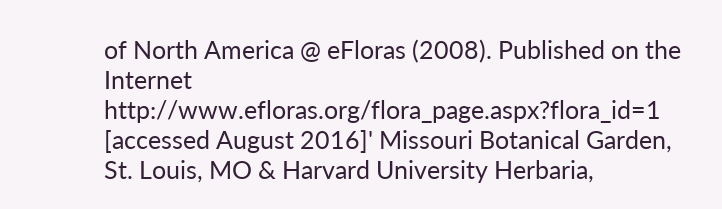of North America @ eFloras (2008). Published on the Internet http://www.efloras.org/flora_page.aspx?flora_id=1 [accessed August 2016]' Missouri Botanical Garden, St. Louis, MO & Harvard University Herbaria,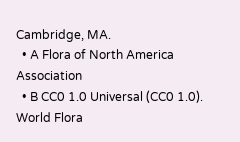Cambridge, MA.
  • A Flora of North America Association
  • B CC0 1.0 Universal (CC0 1.0).
World Flora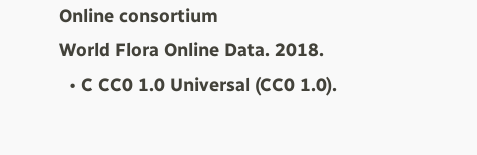Online consortium
World Flora Online Data. 2018.
  • C CC0 1.0 Universal (CC0 1.0).